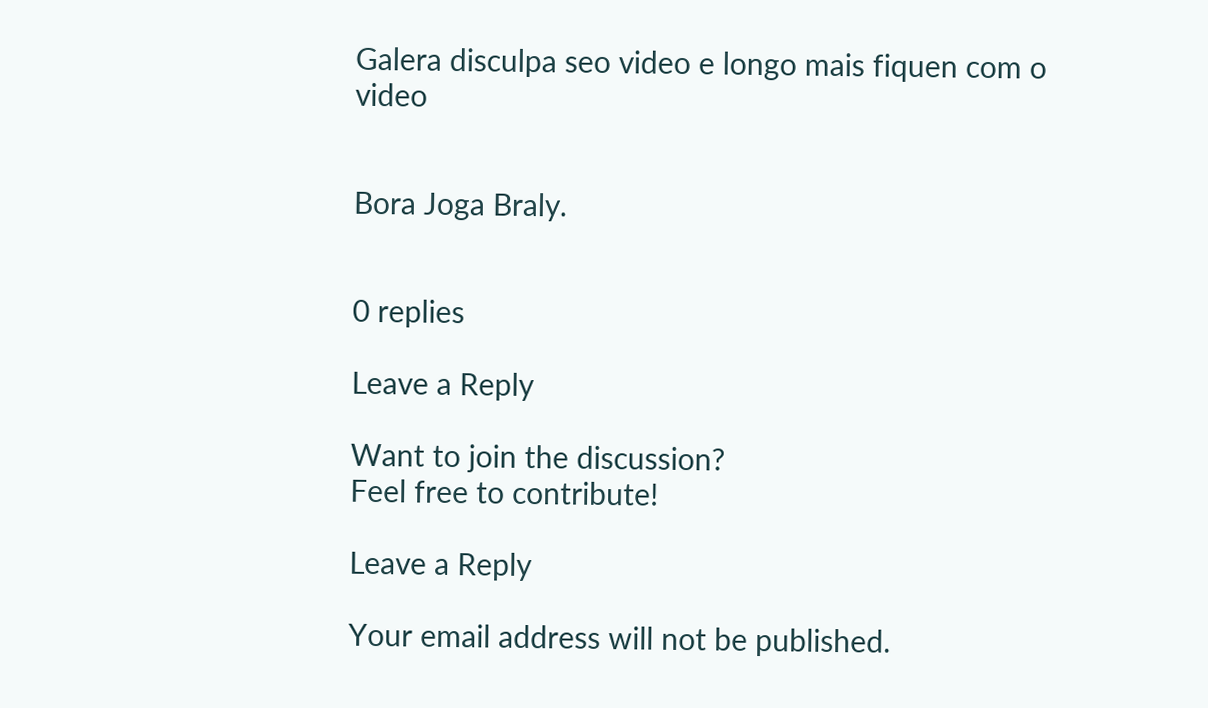Galera disculpa seo video e longo mais fiquen com o video


Bora Joga Braly.


0 replies

Leave a Reply

Want to join the discussion?
Feel free to contribute!

Leave a Reply

Your email address will not be published.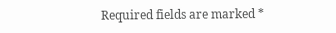Required fields are marked *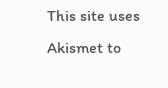This site uses Akismet to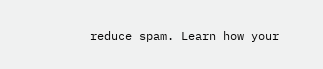reduce spam. Learn how your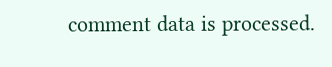comment data is processed.